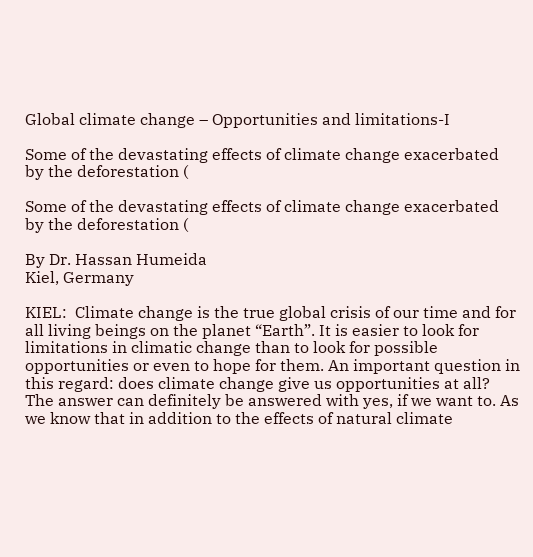Global climate change – Opportunities and limitations-I

Some of the devastating effects of climate change exacerbated by the deforestation (

Some of the devastating effects of climate change exacerbated by the deforestation (

By Dr. Hassan Humeida
Kiel, Germany

KIEL:  Climate change is the true global crisis of our time and for all living beings on the planet “Earth”. It is easier to look for limitations in climatic change than to look for possible opportunities or even to hope for them. An important question in this regard: does climate change give us opportunities at all? The answer can definitely be answered with yes, if we want to. As we know that in addition to the effects of natural climate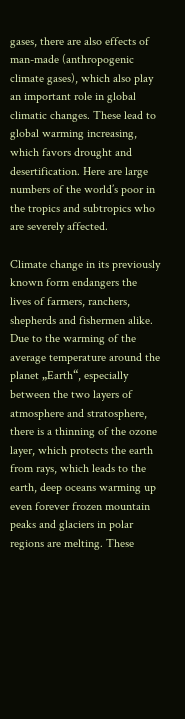gases, there are also effects of man-made (anthropogenic climate gases), which also play an important role in global climatic changes. These lead to global warming increasing, which favors drought and desertification. Here are large numbers of the world’s poor in the tropics and subtropics who are severely affected.

Climate change in its previously known form endangers the lives of farmers, ranchers, shepherds and fishermen alike. Due to the warming of the average temperature around the planet „Earth“, especially between the two layers of atmosphere and stratosphere, there is a thinning of the ozone layer, which protects the earth from rays, which leads to the earth, deep oceans warming up even forever frozen mountain peaks and glaciers in polar regions are melting. These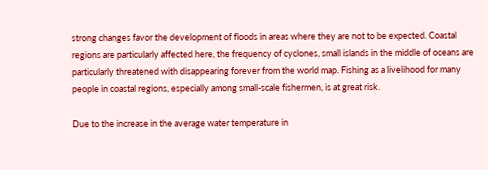strong changes favor the development of floods in areas where they are not to be expected. Coastal regions are particularly affected here, the frequency of cyclones, small islands in the middle of oceans are particularly threatened with disappearing forever from the world map. Fishing as a livelihood for many people in coastal regions, especially among small-scale fishermen, is at great risk.

Due to the increase in the average water temperature in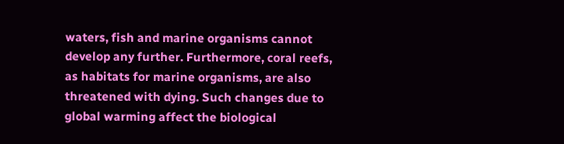waters, fish and marine organisms cannot develop any further. Furthermore, coral reefs, as habitats for marine organisms, are also threatened with dying. Such changes due to global warming affect the biological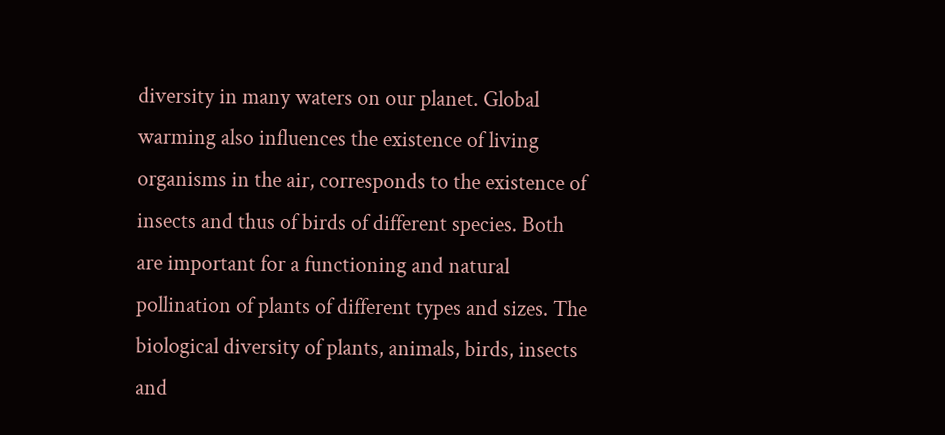diversity in many waters on our planet. Global warming also influences the existence of living organisms in the air, corresponds to the existence of insects and thus of birds of different species. Both are important for a functioning and natural pollination of plants of different types and sizes. The biological diversity of plants, animals, birds, insects and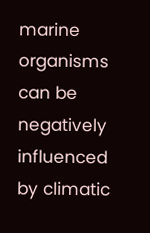marine organisms can be negatively influenced by climatic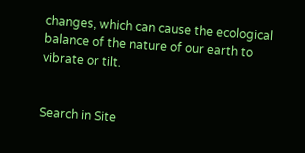changes, which can cause the ecological balance of the nature of our earth to vibrate or tilt.


Search in Site